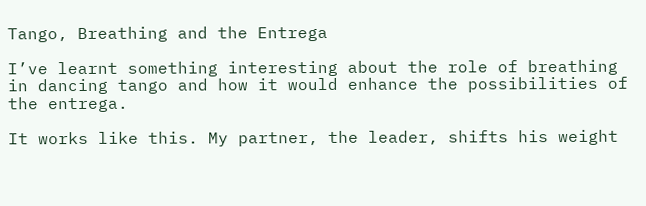Tango, Breathing and the Entrega

I’ve learnt something interesting about the role of breathing in dancing tango and how it would enhance the possibilities of the entrega.

It works like this. My partner, the leader, shifts his weight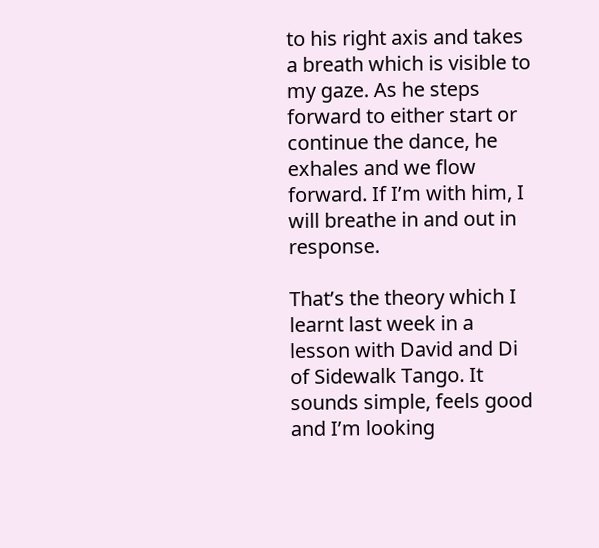to his right axis and takes a breath which is visible to my gaze. As he steps forward to either start or continue the dance, he exhales and we flow forward. If I’m with him, I will breathe in and out in response.

That’s the theory which I learnt last week in a lesson with David and Di of Sidewalk Tango. It sounds simple, feels good and I’m looking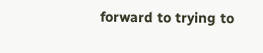forward to trying to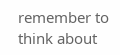remember to think about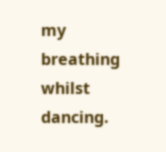my breathing whilst dancing.